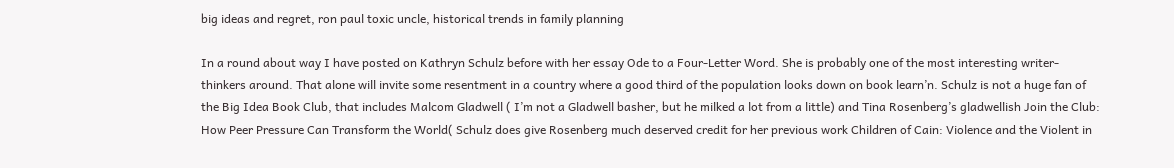big ideas and regret, ron paul toxic uncle, historical trends in family planning

In a round about way I have posted on Kathryn Schulz before with her essay Ode to a Four-Letter Word. She is probably one of the most interesting writer-thinkers around. That alone will invite some resentment in a country where a good third of the population looks down on book learn’n. Schulz is not a huge fan of the Big Idea Book Club, that includes Malcom Gladwell ( I’m not a Gladwell basher, but he milked a lot from a little) and Tina Rosenberg’s gladwellish Join the Club: How Peer Pressure Can Transform the World( Schulz does give Rosenberg much deserved credit for her previous work Children of Cain: Violence and the Violent in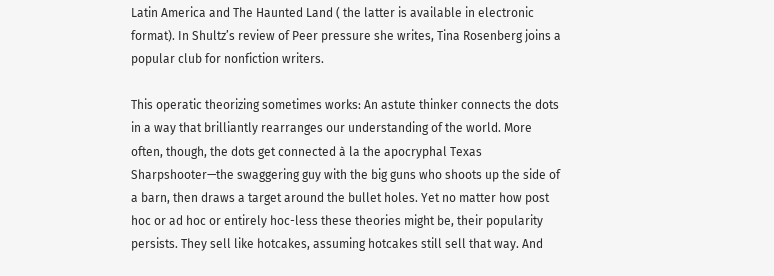Latin America and The Haunted Land ( the latter is available in electronic format). In Shultz’s review of Peer pressure she writes, Tina Rosenberg joins a popular club for nonfiction writers.

This operatic theorizing sometimes works: An astute thinker connects the dots in a way that brilliantly rearranges our understanding of the world. More often, though, the dots get connected à la the apocryphal Texas Sharpshooter—the swaggering guy with the big guns who shoots up the side of a barn, then draws a target around the bullet holes. Yet no matter how post hoc or ad hoc or entirely hoc-less these theories might be, their popularity persists. They sell like hotcakes, assuming hotcakes still sell that way. And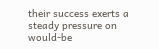their success exerts a steady pressure on would-be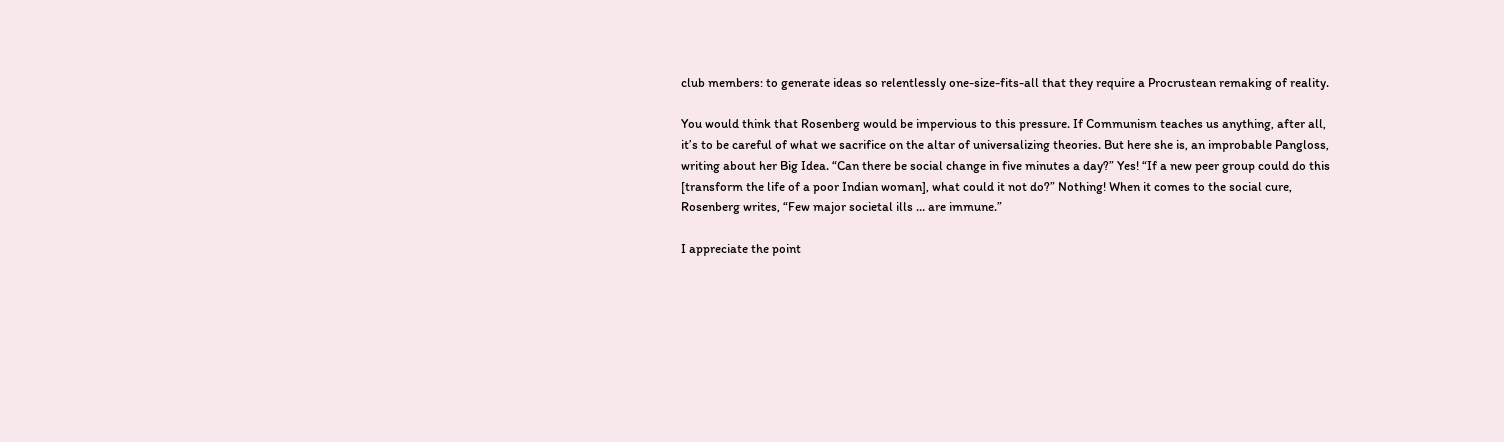club members: to generate ideas so relentlessly one-size-fits-all that they require a Procrustean remaking of reality.

You would think that Rosenberg would be impervious to this pressure. If Communism teaches us anything, after all, it’s to be careful of what we sacrifice on the altar of universalizing theories. But here she is, an improbable Pangloss, writing about her Big Idea. “Can there be social change in five minutes a day?” Yes! “If a new peer group could do this [transform the life of a poor Indian woman], what could it not do?” Nothing! When it comes to the social cure, Rosenberg writes, “Few major societal ills … are immune.”

I appreciate the point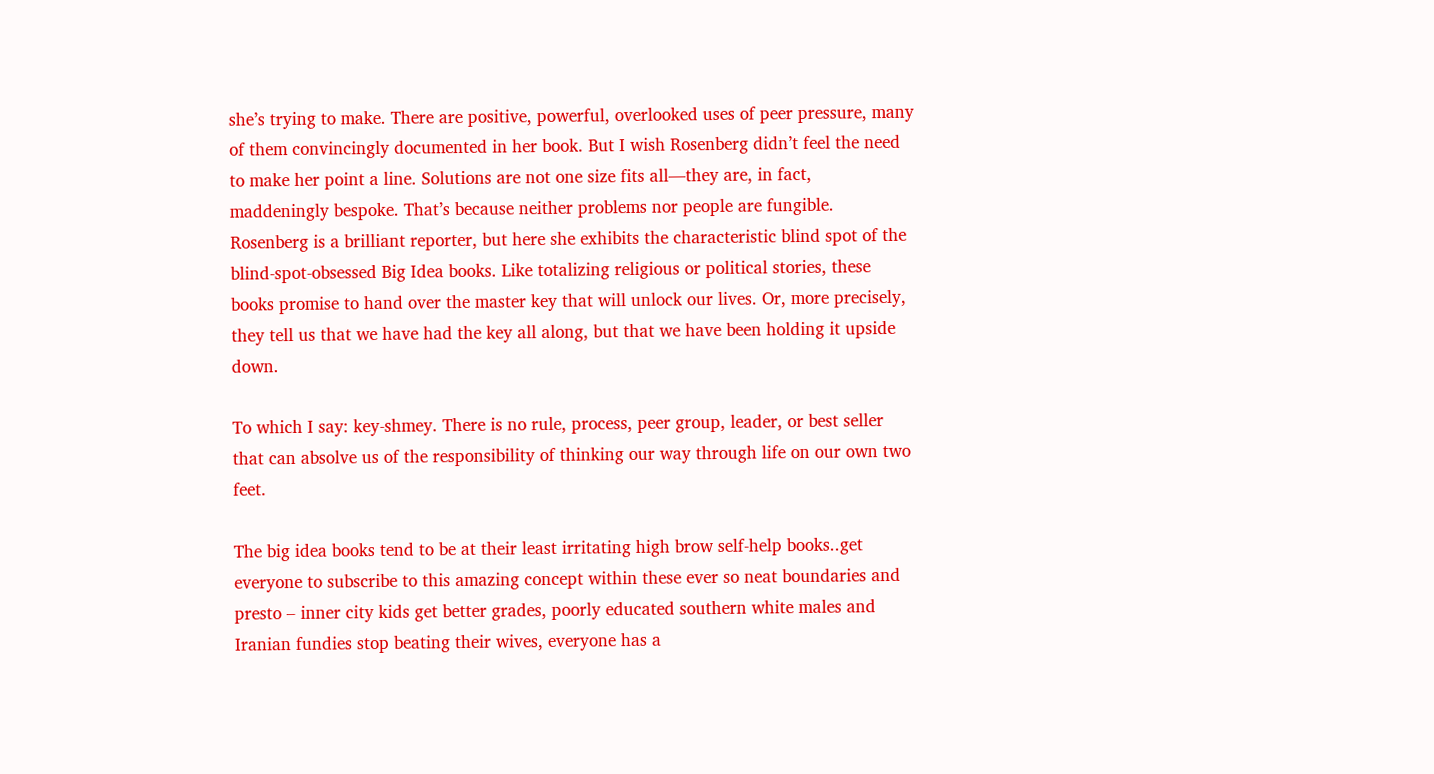she’s trying to make. There are positive, powerful, overlooked uses of peer pressure, many of them convincingly documented in her book. But I wish Rosenberg didn’t feel the need to make her point a line. Solutions are not one size fits all—they are, in fact, maddeningly bespoke. That’s because neither problems nor people are fungible. Rosenberg is a brilliant reporter, but here she exhibits the characteristic blind spot of the blind-spot-obsessed Big Idea books. Like totalizing religious or political stories, these books promise to hand over the master key that will unlock our lives. Or, more precisely, they tell us that we have had the key all along, but that we have been holding it upside down.

To which I say: key-shmey. There is no rule, process, peer group, leader, or best seller that can absolve us of the responsibility of thinking our way through life on our own two feet.

The big idea books tend to be at their least irritating high brow self-help books..get everyone to subscribe to this amazing concept within these ever so neat boundaries and presto – inner city kids get better grades, poorly educated southern white males and Iranian fundies stop beating their wives, everyone has a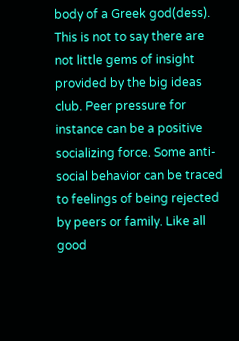body of a Greek god(dess). This is not to say there are not little gems of insight provided by the big ideas club. Peer pressure for instance can be a positive socializing force. Some anti-social behavior can be traced to feelings of being rejected by peers or family. Like all good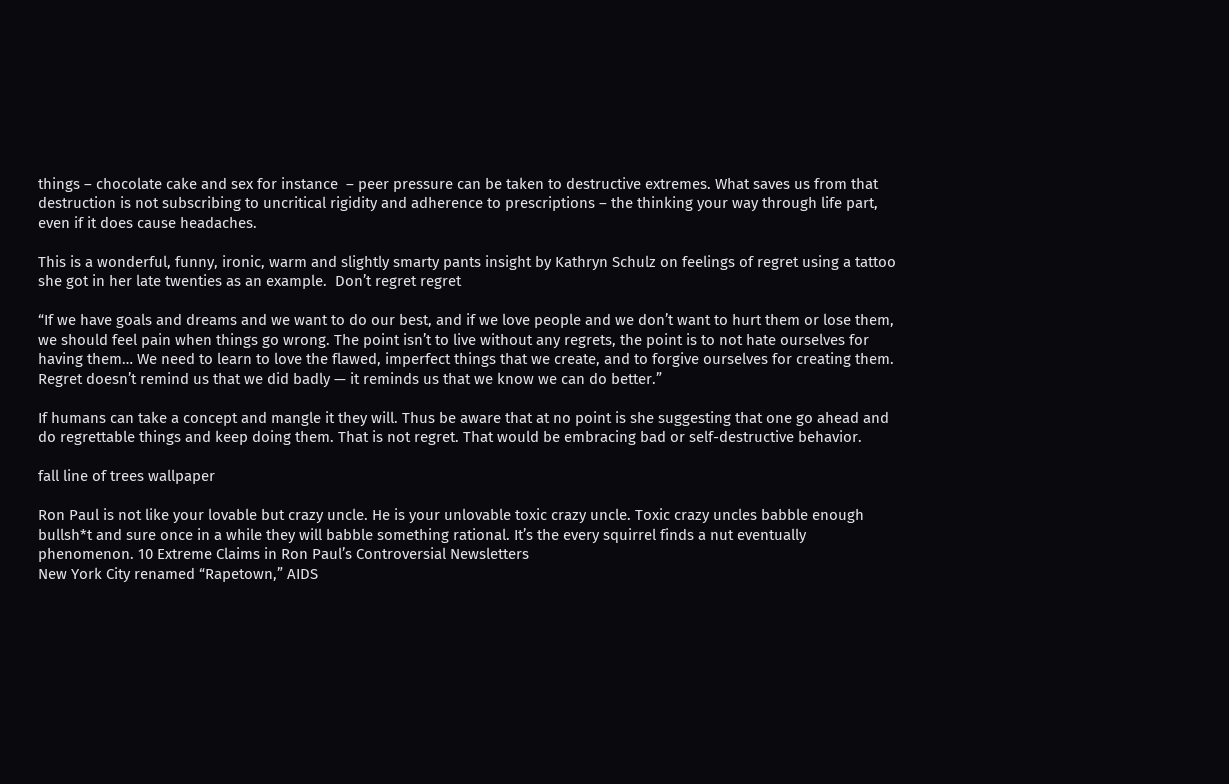things – chocolate cake and sex for instance  – peer pressure can be taken to destructive extremes. What saves us from that destruction is not subscribing to uncritical rigidity and adherence to prescriptions – the thinking your way through life part, even if it does cause headaches.

This is a wonderful, funny, ironic, warm and slightly smarty pants insight by Kathryn Schulz on feelings of regret using a tattoo she got in her late twenties as an example.  Don’t regret regret

“If we have goals and dreams and we want to do our best, and if we love people and we don’t want to hurt them or lose them, we should feel pain when things go wrong. The point isn’t to live without any regrets, the point is to not hate ourselves for having them… We need to learn to love the flawed, imperfect things that we create, and to forgive ourselves for creating them. Regret doesn’t remind us that we did badly — it reminds us that we know we can do better.”

If humans can take a concept and mangle it they will. Thus be aware that at no point is she suggesting that one go ahead and do regrettable things and keep doing them. That is not regret. That would be embracing bad or self-destructive behavior.

fall line of trees wallpaper

Ron Paul is not like your lovable but crazy uncle. He is your unlovable toxic crazy uncle. Toxic crazy uncles babble enough bullsh*t and sure once in a while they will babble something rational. It’s the every squirrel finds a nut eventually phenomenon. 10 Extreme Claims in Ron Paul’s Controversial Newsletters
New York City renamed “Rapetown,” AIDS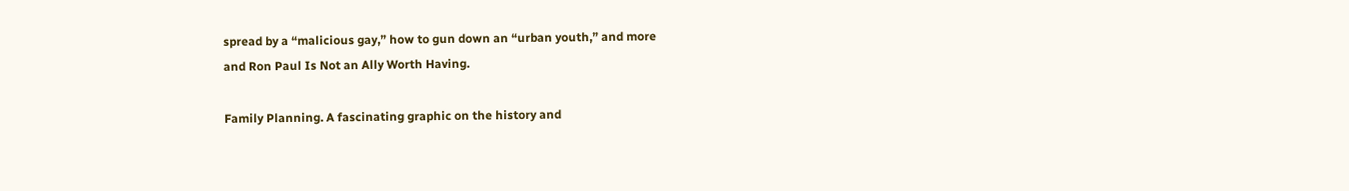spread by a “malicious gay,” how to gun down an “urban youth,” and more
and Ron Paul Is Not an Ally Worth Having.

Family Planning. A fascinating graphic on the history and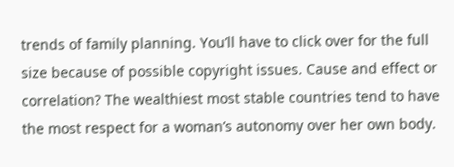trends of family planning. You’ll have to click over for the full size because of possible copyright issues. Cause and effect or correlation? The wealthiest most stable countries tend to have the most respect for a woman’s autonomy over her own body.